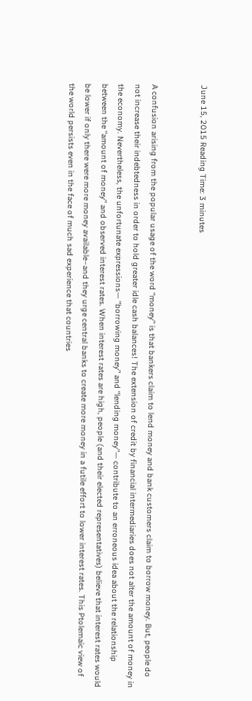June 15, 2015 Reading Time: 3 minutes


A confusion arising from the popular usage of the word “money” is that bankers claim to lend money and bank customers claim to borrow money. But, people do not increase their indebtedness in order to hold greater idle cash balances! The extension of credit by financial intermediaries does not alter the amount of money in the economy. Nevertheless, the unfortunate expressions— “borrowing money” and “lending money”— contribute to an erroneous idea about the relationship between the “amount of money” and observed interest rates. When interest rates are high, people (and their elected representatives) believe that interest rates would be lower if only there were more money available–and they urge central banks to create more money in a futile effort to lower interest rates. This Ptolemaic view of the world persists even in the face of much sad experience that countries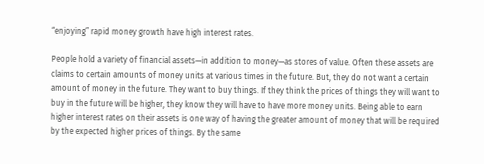“enjoying” rapid money growth have high interest rates.

People hold a variety of financial assets—in addition to money—as stores of value. Often these assets are claims to certain amounts of money units at various times in the future. But, they do not want a certain amount of money in the future. They want to buy things. If they think the prices of things they will want to buy in the future will be higher, they know they will have to have more money units. Being able to earn higher interest rates on their assets is one way of having the greater amount of money that will be required by the expected higher prices of things. By the same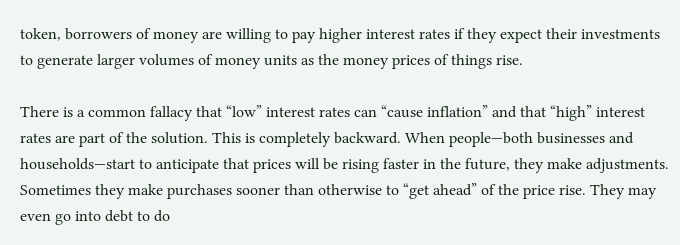token, borrowers of money are willing to pay higher interest rates if they expect their investments to generate larger volumes of money units as the money prices of things rise.

There is a common fallacy that “low” interest rates can “cause inflation” and that “high” interest rates are part of the solution. This is completely backward. When people—both businesses and households—start to anticipate that prices will be rising faster in the future, they make adjustments. Sometimes they make purchases sooner than otherwise to “get ahead” of the price rise. They may even go into debt to do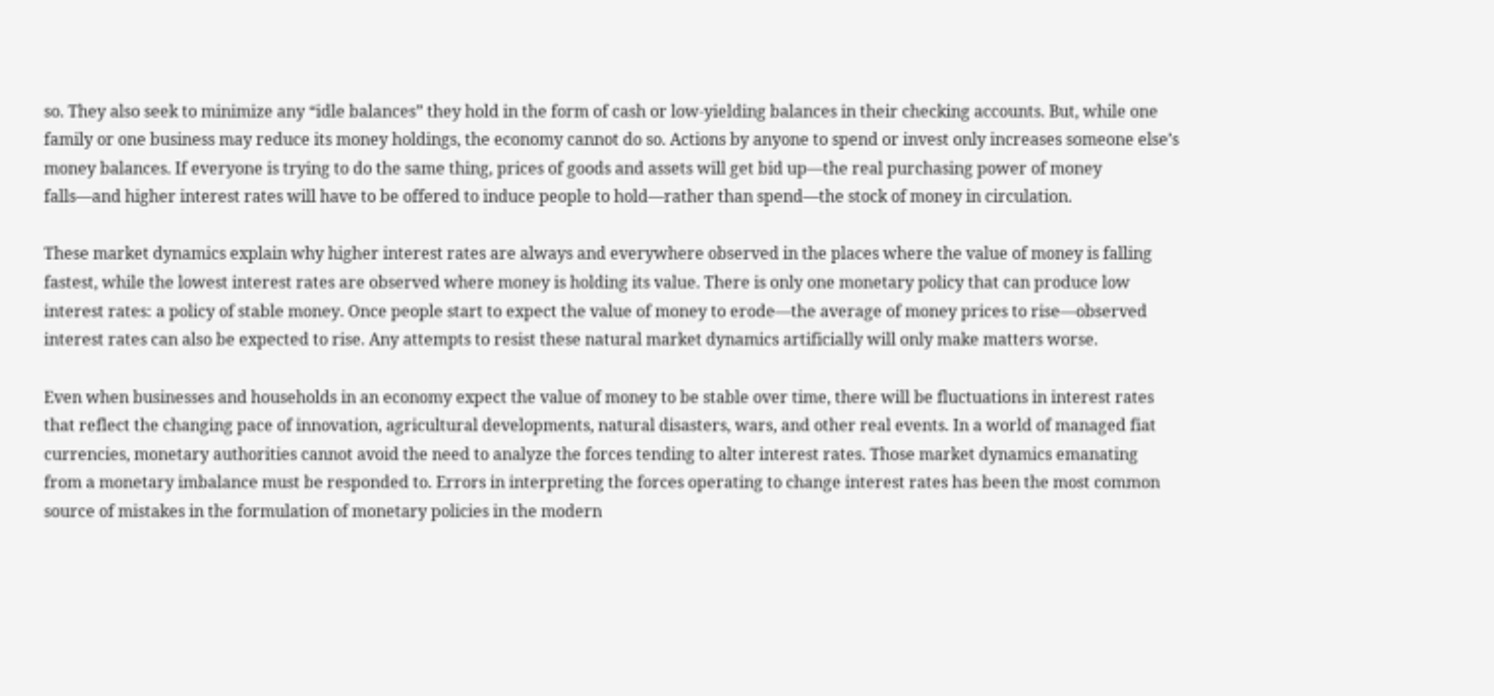so. They also seek to minimize any “idle balances” they hold in the form of cash or low-yielding balances in their checking accounts. But, while one family or one business may reduce its money holdings, the economy cannot do so. Actions by anyone to spend or invest only increases someone else’s money balances. If everyone is trying to do the same thing, prices of goods and assets will get bid up—the real purchasing power of money falls—and higher interest rates will have to be offered to induce people to hold—rather than spend—the stock of money in circulation.

These market dynamics explain why higher interest rates are always and everywhere observed in the places where the value of money is falling fastest, while the lowest interest rates are observed where money is holding its value. There is only one monetary policy that can produce low interest rates: a policy of stable money. Once people start to expect the value of money to erode—the average of money prices to rise—observed interest rates can also be expected to rise. Any attempts to resist these natural market dynamics artificially will only make matters worse.

Even when businesses and households in an economy expect the value of money to be stable over time, there will be fluctuations in interest rates that reflect the changing pace of innovation, agricultural developments, natural disasters, wars, and other real events. In a world of managed fiat currencies, monetary authorities cannot avoid the need to analyze the forces tending to alter interest rates. Those market dynamics emanating from a monetary imbalance must be responded to. Errors in interpreting the forces operating to change interest rates has been the most common source of mistakes in the formulation of monetary policies in the modern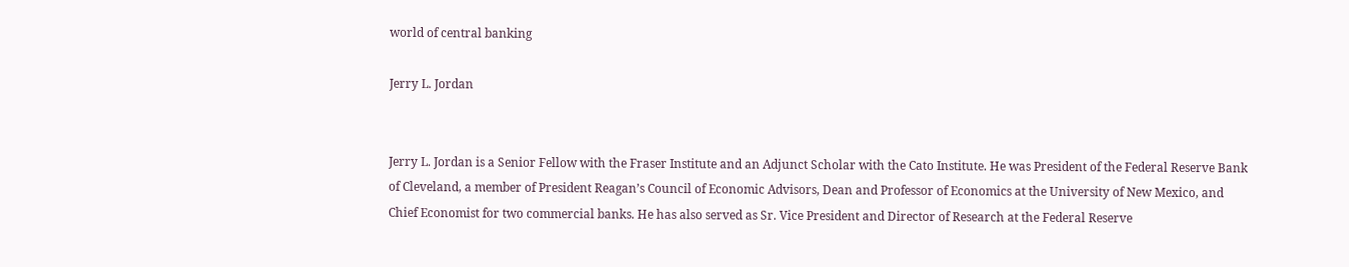world of central banking

Jerry L. Jordan


Jerry L. Jordan is a Senior Fellow with the Fraser Institute and an Adjunct Scholar with the Cato Institute. He was President of the Federal Reserve Bank of Cleveland, a member of President Reagan’s Council of Economic Advisors, Dean and Professor of Economics at the University of New Mexico, and Chief Economist for two commercial banks. He has also served as Sr. Vice President and Director of Research at the Federal Reserve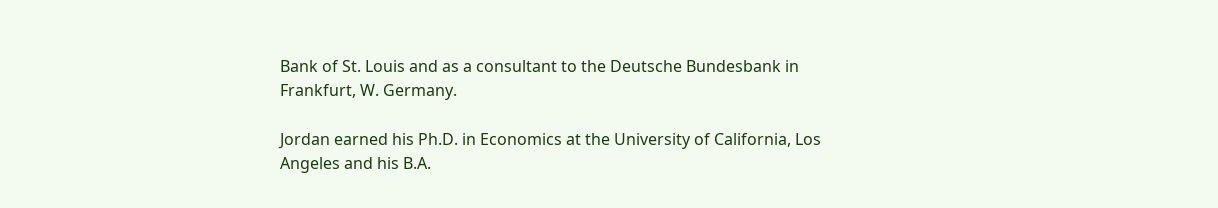Bank of St. Louis and as a consultant to the Deutsche Bundesbank in Frankfurt, W. Germany.

Jordan earned his Ph.D. in Economics at the University of California, Los Angeles and his B.A.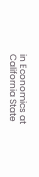in Economics at California State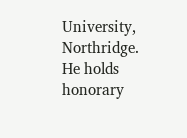University, Northridge. He holds honorary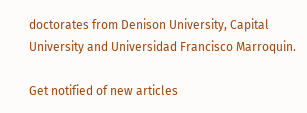doctorates from Denison University, Capital University and Universidad Francisco Marroquin.

Get notified of new articles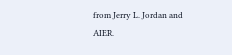from Jerry L. Jordan and AIER.